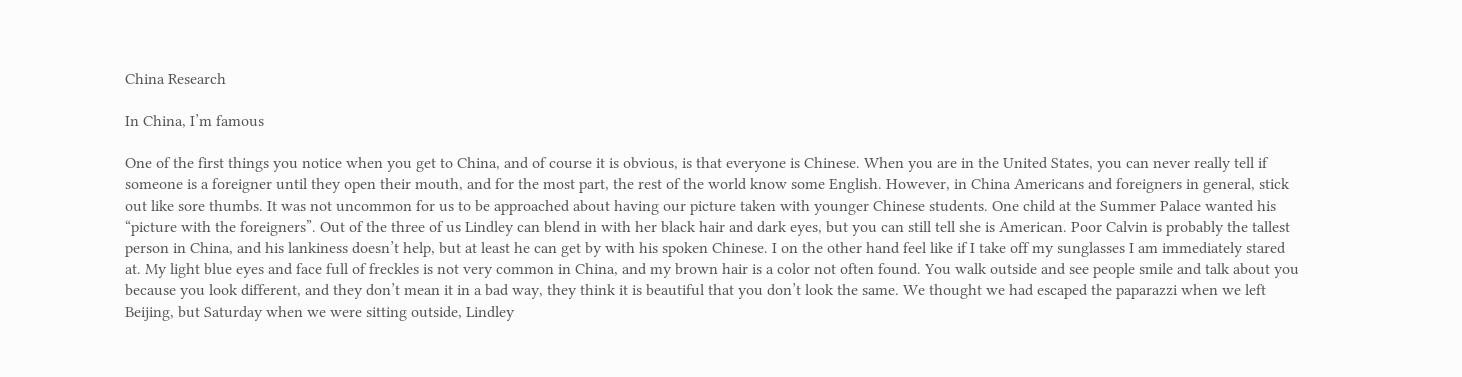China Research

In China, I’m famous

One of the first things you notice when you get to China, and of course it is obvious, is that everyone is Chinese. When you are in the United States, you can never really tell if someone is a foreigner until they open their mouth, and for the most part, the rest of the world know some English. However, in China Americans and foreigners in general, stick out like sore thumbs. It was not uncommon for us to be approached about having our picture taken with younger Chinese students. One child at the Summer Palace wanted his “picture with the foreigners”. Out of the three of us Lindley can blend in with her black hair and dark eyes, but you can still tell she is American. Poor Calvin is probably the tallest person in China, and his lankiness doesn’t help, but at least he can get by with his spoken Chinese. I on the other hand feel like if I take off my sunglasses I am immediately stared at. My light blue eyes and face full of freckles is not very common in China, and my brown hair is a color not often found. You walk outside and see people smile and talk about you because you look different, and they don’t mean it in a bad way, they think it is beautiful that you don’t look the same. We thought we had escaped the paparazzi when we left Beijing, but Saturday when we were sitting outside, Lindley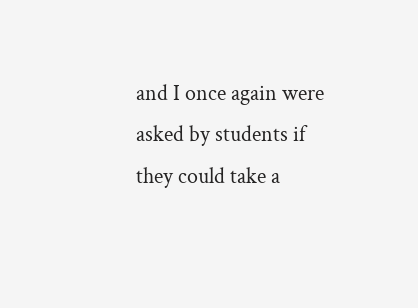and I once again were asked by students if they could take a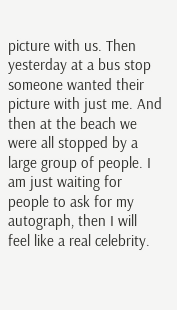picture with us. Then yesterday at a bus stop someone wanted their picture with just me. And then at the beach we were all stopped by a large group of people. I am just waiting for people to ask for my autograph, then I will feel like a real celebrity.